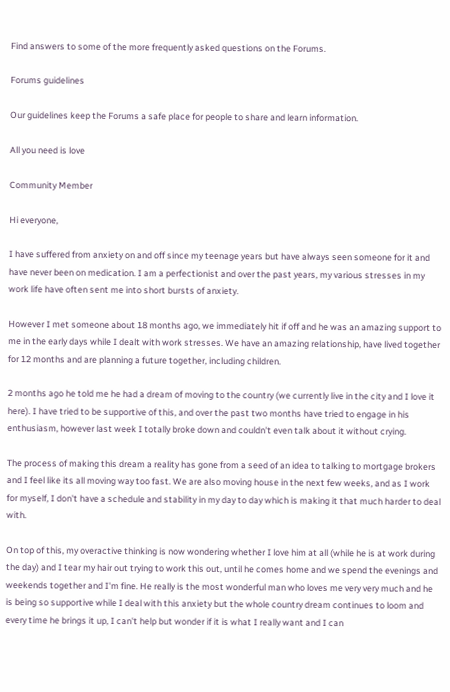Find answers to some of the more frequently asked questions on the Forums.

Forums guidelines

Our guidelines keep the Forums a safe place for people to share and learn information.

All you need is love

Community Member

Hi everyone,

I have suffered from anxiety on and off since my teenage years but have always seen someone for it and have never been on medication. I am a perfectionist and over the past years, my various stresses in my work life have often sent me into short bursts of anxiety.

However I met someone about 18 months ago, we immediately hit if off and he was an amazing support to me in the early days while I dealt with work stresses. We have an amazing relationship, have lived together for 12 months and are planning a future together, including children.

2 months ago he told me he had a dream of moving to the country (we currently live in the city and I love it here). I have tried to be supportive of this, and over the past two months have tried to engage in his enthusiasm, however last week I totally broke down and couldn't even talk about it without crying.

The process of making this dream a reality has gone from a seed of an idea to talking to mortgage brokers and I feel like its all moving way too fast. We are also moving house in the next few weeks, and as I work for myself, I don't have a schedule and stability in my day to day which is making it that much harder to deal with.

On top of this, my overactive thinking is now wondering whether I love him at all (while he is at work during the day) and I tear my hair out trying to work this out, until he comes home and we spend the evenings and weekends together and I'm fine. He really is the most wonderful man who loves me very very much and he is being so supportive while I deal with this anxiety but the whole country dream continues to loom and every time he brings it up, I can't help but wonder if it is what I really want and I can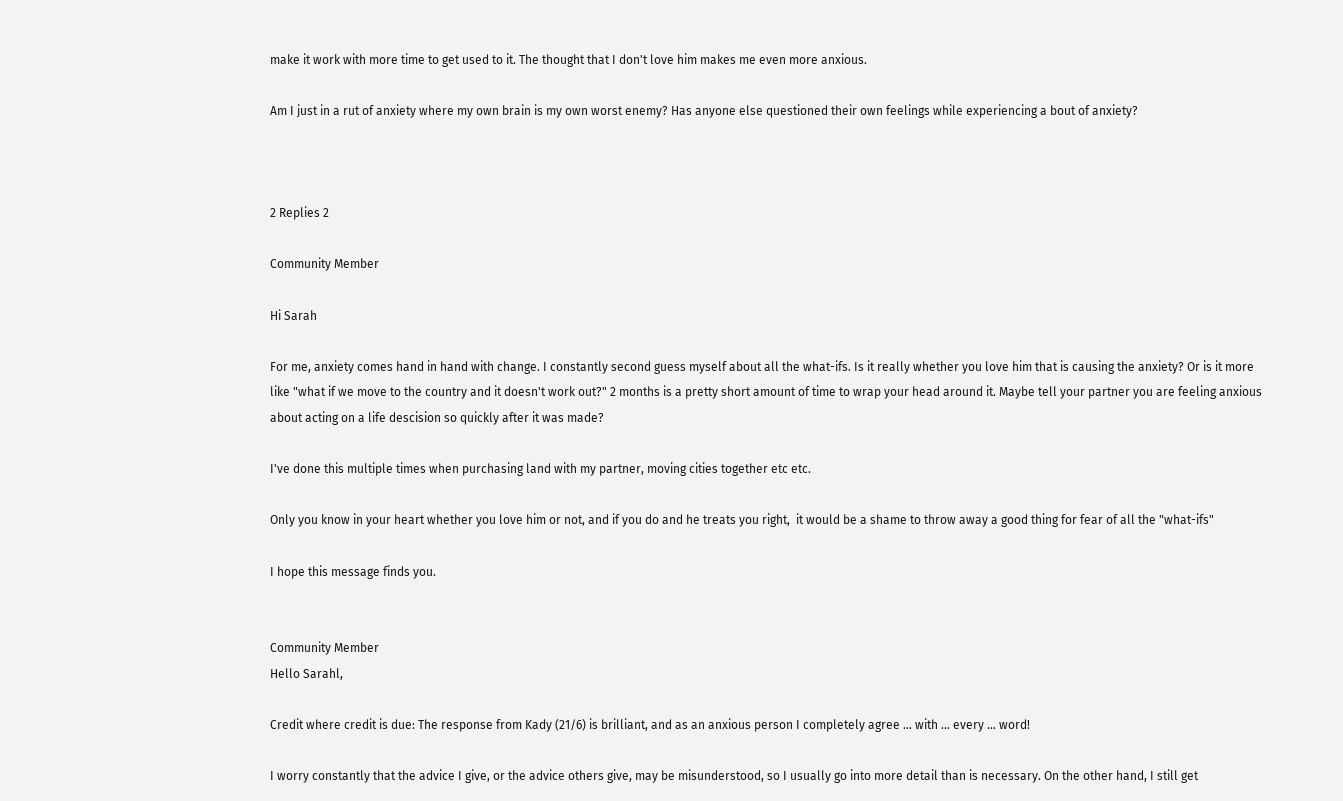make it work with more time to get used to it. The thought that I don't love him makes me even more anxious.

Am I just in a rut of anxiety where my own brain is my own worst enemy? Has anyone else questioned their own feelings while experiencing a bout of anxiety?



2 Replies 2

Community Member

Hi Sarah

For me, anxiety comes hand in hand with change. I constantly second guess myself about all the what-ifs. Is it really whether you love him that is causing the anxiety? Or is it more like "what if we move to the country and it doesn't work out?" 2 months is a pretty short amount of time to wrap your head around it. Maybe tell your partner you are feeling anxious about acting on a life descision so quickly after it was made?

I've done this multiple times when purchasing land with my partner, moving cities together etc etc.

Only you know in your heart whether you love him or not, and if you do and he treats you right,  it would be a shame to throw away a good thing for fear of all the "what-ifs"

I hope this message finds you.


Community Member
Hello Sarahl,

Credit where credit is due: The response from Kady (21/6) is brilliant, and as an anxious person I completely agree … with … every … word!

I worry constantly that the advice I give, or the advice others give, may be misunderstood, so I usually go into more detail than is necessary. On the other hand, I still get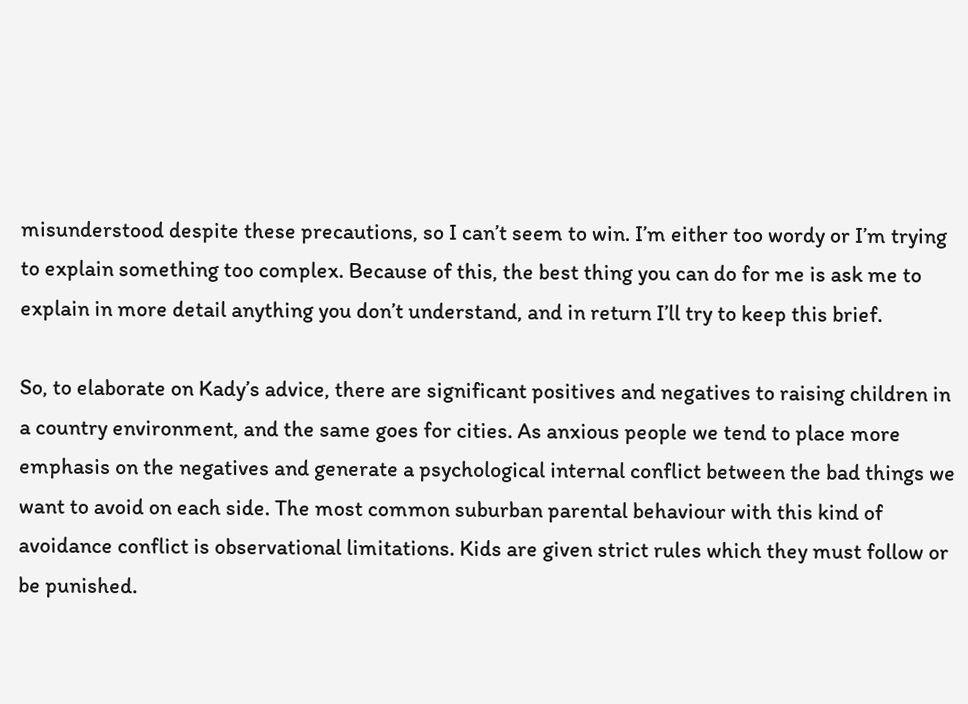misunderstood despite these precautions, so I can’t seem to win. I’m either too wordy or I’m trying to explain something too complex. Because of this, the best thing you can do for me is ask me to explain in more detail anything you don’t understand, and in return I’ll try to keep this brief.

So, to elaborate on Kady’s advice, there are significant positives and negatives to raising children in a country environment, and the same goes for cities. As anxious people we tend to place more emphasis on the negatives and generate a psychological internal conflict between the bad things we want to avoid on each side. The most common suburban parental behaviour with this kind of avoidance conflict is observational limitations. Kids are given strict rules which they must follow or be punished.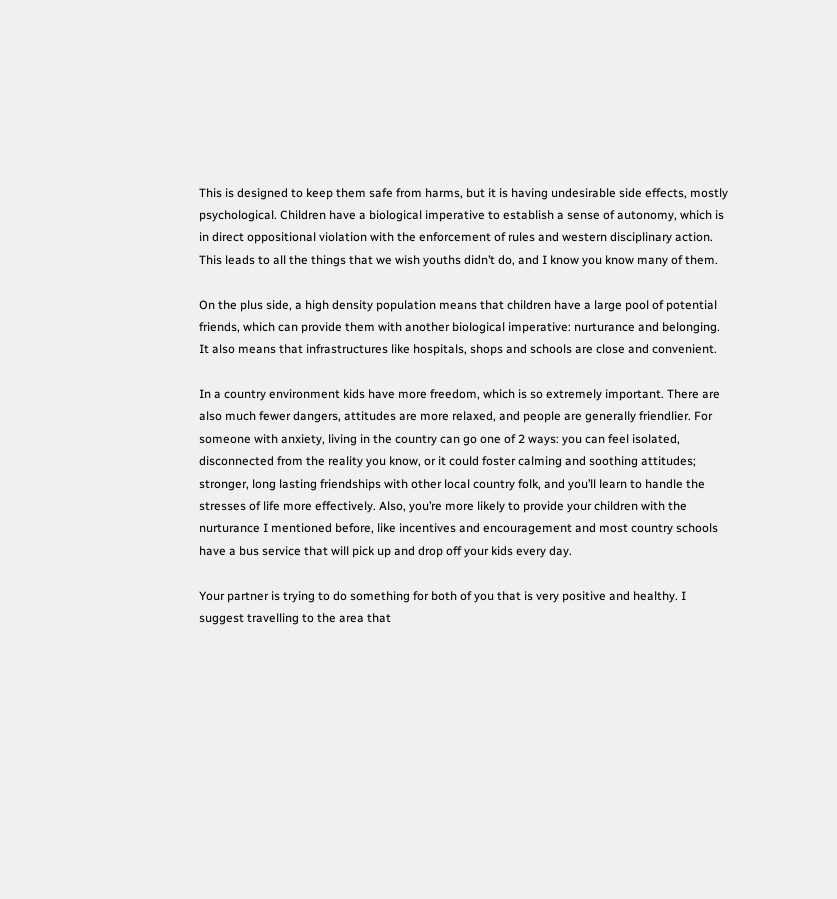This is designed to keep them safe from harms, but it is having undesirable side effects, mostly psychological. Children have a biological imperative to establish a sense of autonomy, which is in direct oppositional violation with the enforcement of rules and western disciplinary action. This leads to all the things that we wish youths didn’t do, and I know you know many of them.

On the plus side, a high density population means that children have a large pool of potential friends, which can provide them with another biological imperative: nurturance and belonging. It also means that infrastructures like hospitals, shops and schools are close and convenient.

In a country environment kids have more freedom, which is so extremely important. There are also much fewer dangers, attitudes are more relaxed, and people are generally friendlier. For someone with anxiety, living in the country can go one of 2 ways: you can feel isolated, disconnected from the reality you know, or it could foster calming and soothing attitudes; stronger, long lasting friendships with other local country folk, and you’ll learn to handle the stresses of life more effectively. Also, you’re more likely to provide your children with the nurturance I mentioned before, like incentives and encouragement and most country schools have a bus service that will pick up and drop off your kids every day.

Your partner is trying to do something for both of you that is very positive and healthy. I suggest travelling to the area that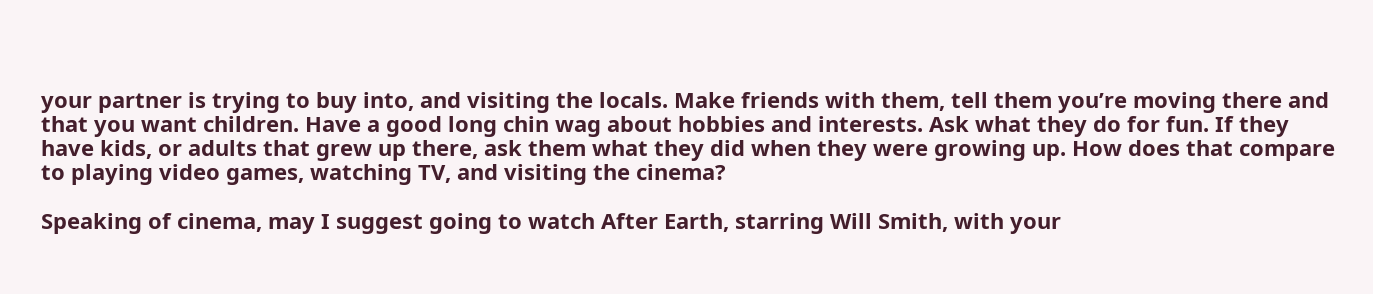your partner is trying to buy into, and visiting the locals. Make friends with them, tell them you’re moving there and that you want children. Have a good long chin wag about hobbies and interests. Ask what they do for fun. If they have kids, or adults that grew up there, ask them what they did when they were growing up. How does that compare to playing video games, watching TV, and visiting the cinema?

Speaking of cinema, may I suggest going to watch After Earth, starring Will Smith, with your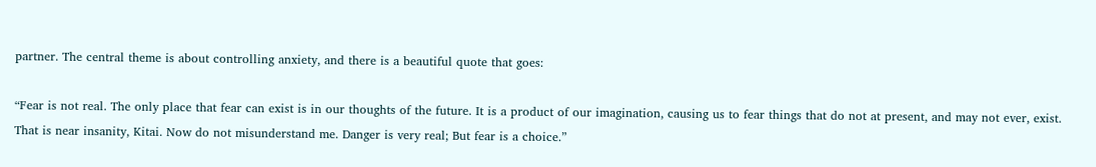partner. The central theme is about controlling anxiety, and there is a beautiful quote that goes:

“Fear is not real. The only place that fear can exist is in our thoughts of the future. It is a product of our imagination, causing us to fear things that do not at present, and may not ever, exist. That is near insanity, Kitai. Now do not misunderstand me. Danger is very real; But fear is a choice.”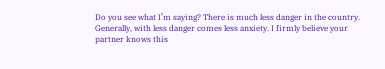Do you see what I’m saying? There is much less danger in the country. Generally, with less danger comes less anxiety. I firmly believe your partner knows this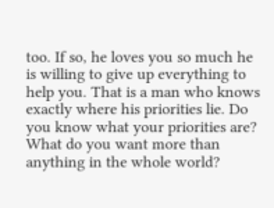too. If so, he loves you so much he is willing to give up everything to help you. That is a man who knows exactly where his priorities lie. Do you know what your priorities are? What do you want more than anything in the whole world?